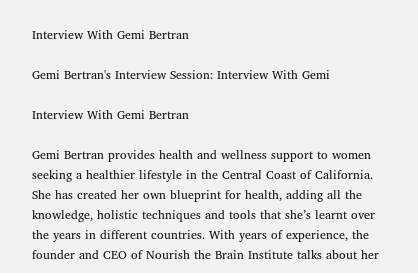Interview With Gemi Bertran

Gemi Bertran's Interview Session: Interview With Gemi

Interview With Gemi Bertran

Gemi Bertran provides health and wellness support to women seeking a healthier lifestyle in the Central Coast of California. She has created her own blueprint for health, adding all the knowledge, holistic techniques and tools that she’s learnt over the years in different countries. With years of experience, the founder and CEO of Nourish the Brain Institute talks about her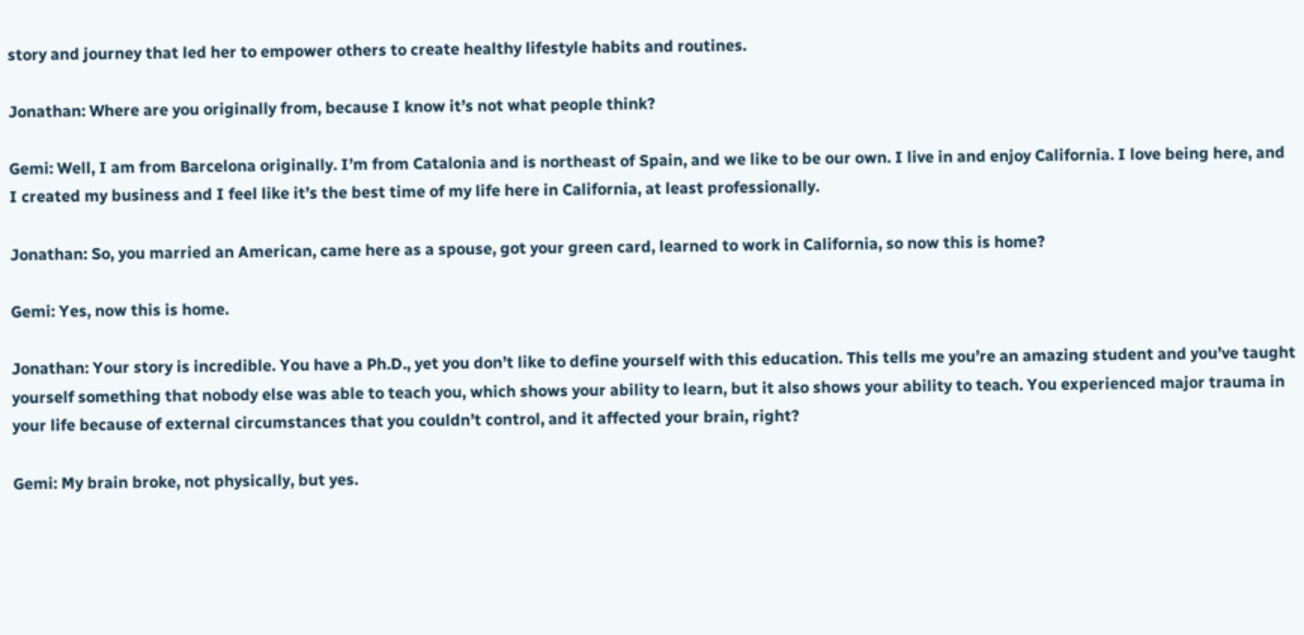story and journey that led her to empower others to create healthy lifestyle habits and routines.

Jonathan: Where are you originally from, because I know it’s not what people think?

Gemi: Well, I am from Barcelona originally. I’m from Catalonia and is northeast of Spain, and we like to be our own. I live in and enjoy California. I love being here, and I created my business and I feel like it’s the best time of my life here in California, at least professionally.

Jonathan: So, you married an American, came here as a spouse, got your green card, learned to work in California, so now this is home?

Gemi: Yes, now this is home.

Jonathan: Your story is incredible. You have a Ph.D., yet you don’t like to define yourself with this education. This tells me you’re an amazing student and you’ve taught yourself something that nobody else was able to teach you, which shows your ability to learn, but it also shows your ability to teach. You experienced major trauma in your life because of external circumstances that you couldn’t control, and it affected your brain, right?

Gemi: My brain broke, not physically, but yes.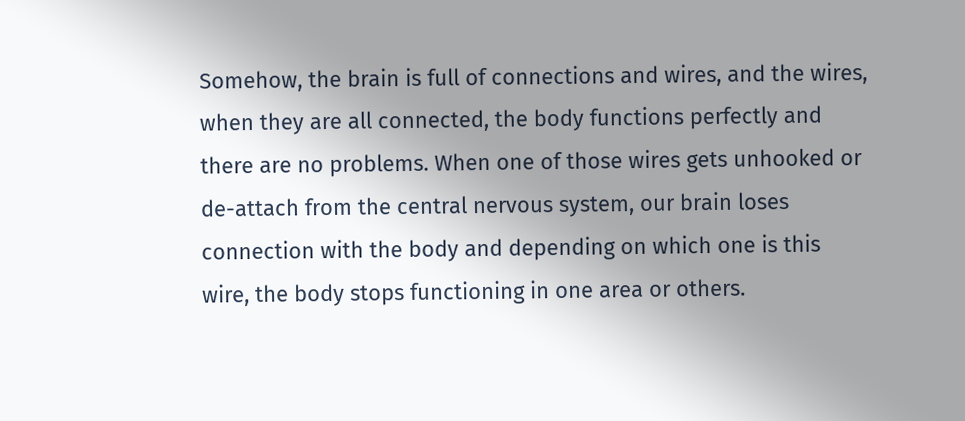Somehow, the brain is full of connections and wires, and the wires, when they are all connected, the body functions perfectly and there are no problems. When one of those wires gets unhooked or de-attach from the central nervous system, our brain loses connection with the body and depending on which one is this wire, the body stops functioning in one area or others.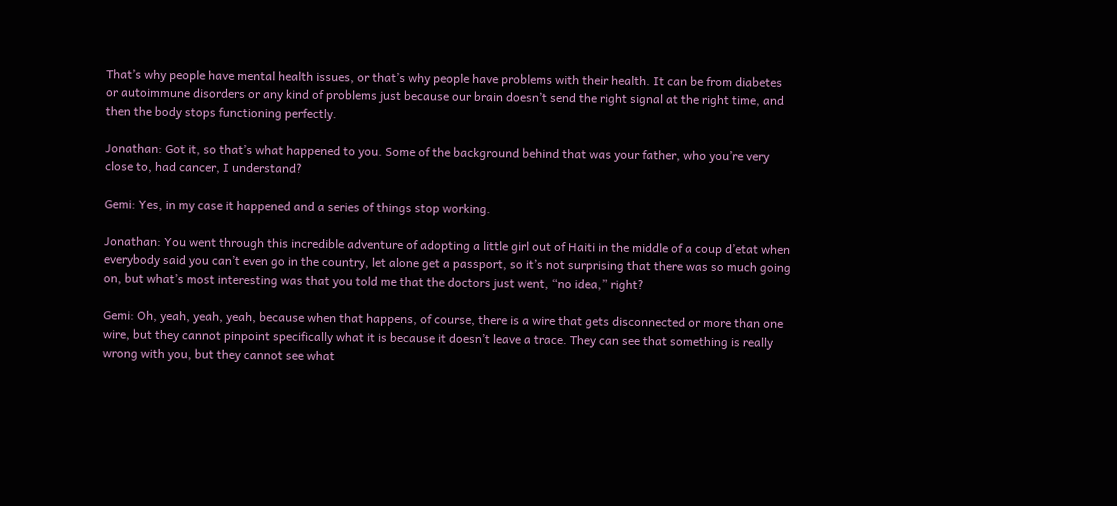That’s why people have mental health issues, or that’s why people have problems with their health. It can be from diabetes or autoimmune disorders or any kind of problems just because our brain doesn’t send the right signal at the right time, and then the body stops functioning perfectly.

Jonathan: Got it, so that’s what happened to you. Some of the background behind that was your father, who you’re very close to, had cancer, I understand?

Gemi: Yes, in my case it happened and a series of things stop working.

Jonathan: You went through this incredible adventure of adopting a little girl out of Haiti in the middle of a coup d’etat when everybody said you can’t even go in the country, let alone get a passport, so it’s not surprising that there was so much going on, but what’s most interesting was that you told me that the doctors just went, “no idea,” right?

Gemi: Oh, yeah, yeah, yeah, because when that happens, of course, there is a wire that gets disconnected or more than one wire, but they cannot pinpoint specifically what it is because it doesn’t leave a trace. They can see that something is really wrong with you, but they cannot see what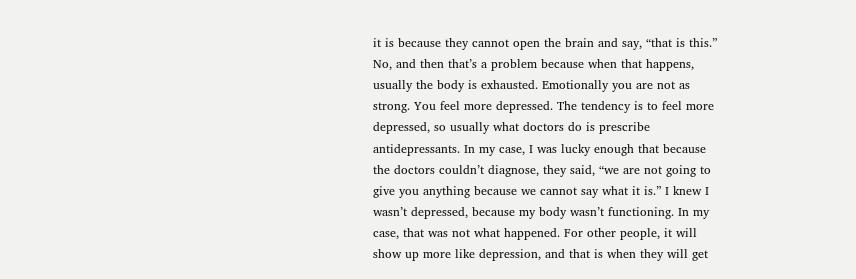it is because they cannot open the brain and say, “that is this.” No, and then that’s a problem because when that happens, usually the body is exhausted. Emotionally you are not as strong. You feel more depressed. The tendency is to feel more depressed, so usually what doctors do is prescribe antidepressants. In my case, I was lucky enough that because the doctors couldn’t diagnose, they said, “we are not going to give you anything because we cannot say what it is.” I knew I wasn’t depressed, because my body wasn’t functioning. In my case, that was not what happened. For other people, it will show up more like depression, and that is when they will get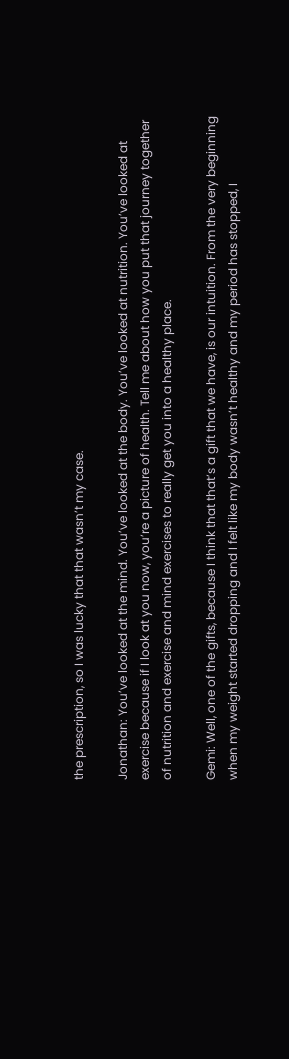the prescription, so I was lucky that that wasn’t my case.

Jonathan: You’ve looked at the mind. You’ve looked at the body. You’ve looked at nutrition. You’ve looked at exercise because if I look at you now, you’re a picture of health. Tell me about how you put that journey together of nutrition and exercise and mind exercises to really get you into a healthy place.

Gemi: Well, one of the gifts, because I think that that’s a gift that we have, is our intuition. From the very beginning when my weight started dropping and I felt like my body wasn’t healthy and my period has stopped, I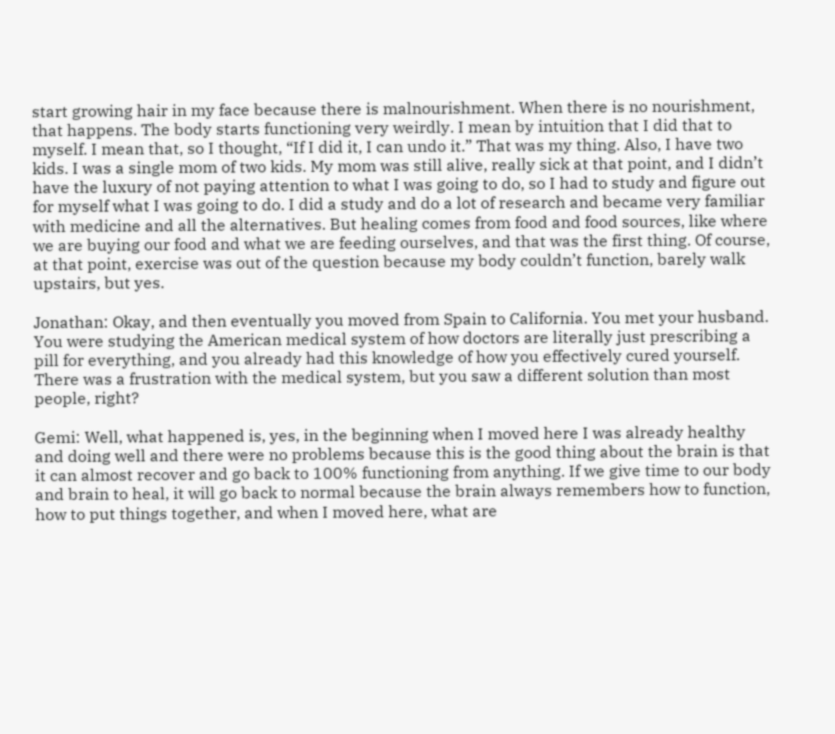start growing hair in my face because there is malnourishment. When there is no nourishment, that happens. The body starts functioning very weirdly. I mean by intuition that I did that to myself. I mean that, so I thought, “If I did it, I can undo it.” That was my thing. Also, I have two kids. I was a single mom of two kids. My mom was still alive, really sick at that point, and I didn’t have the luxury of not paying attention to what I was going to do, so I had to study and figure out for myself what I was going to do. I did a study and do a lot of research and became very familiar with medicine and all the alternatives. But healing comes from food and food sources, like where we are buying our food and what we are feeding ourselves, and that was the first thing. Of course, at that point, exercise was out of the question because my body couldn’t function, barely walk upstairs, but yes.

Jonathan: Okay, and then eventually you moved from Spain to California. You met your husband. You were studying the American medical system of how doctors are literally just prescribing a pill for everything, and you already had this knowledge of how you effectively cured yourself. There was a frustration with the medical system, but you saw a different solution than most people, right?

Gemi: Well, what happened is, yes, in the beginning when I moved here I was already healthy and doing well and there were no problems because this is the good thing about the brain is that it can almost recover and go back to 100% functioning from anything. If we give time to our body and brain to heal, it will go back to normal because the brain always remembers how to function, how to put things together, and when I moved here, what are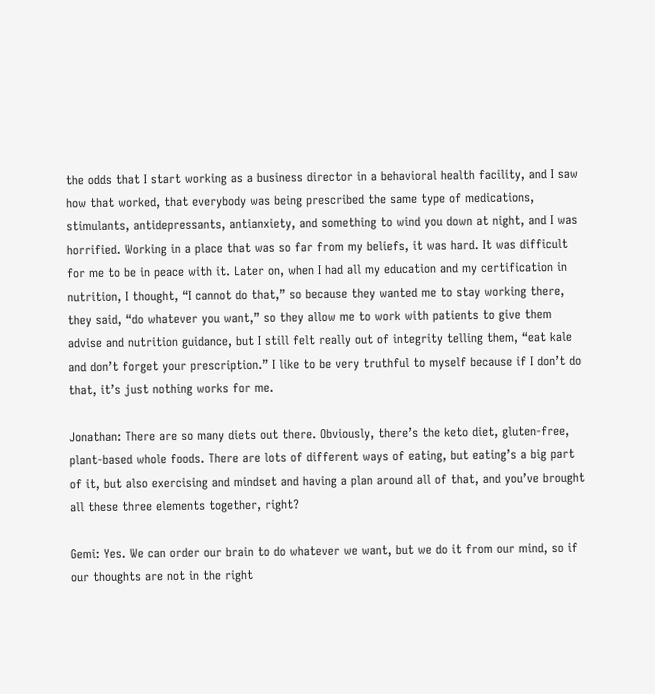the odds that I start working as a business director in a behavioral health facility, and I saw how that worked, that everybody was being prescribed the same type of medications, stimulants, antidepressants, antianxiety, and something to wind you down at night, and I was horrified. Working in a place that was so far from my beliefs, it was hard. It was difficult for me to be in peace with it. Later on, when I had all my education and my certification in nutrition, I thought, “I cannot do that,” so because they wanted me to stay working there, they said, “do whatever you want,” so they allow me to work with patients to give them advise and nutrition guidance, but I still felt really out of integrity telling them, “eat kale and don’t forget your prescription.” I like to be very truthful to myself because if I don’t do that, it’s just nothing works for me.

Jonathan: There are so many diets out there. Obviously, there’s the keto diet, gluten-free, plant-based whole foods. There are lots of different ways of eating, but eating’s a big part of it, but also exercising and mindset and having a plan around all of that, and you’ve brought all these three elements together, right?

Gemi: Yes. We can order our brain to do whatever we want, but we do it from our mind, so if our thoughts are not in the right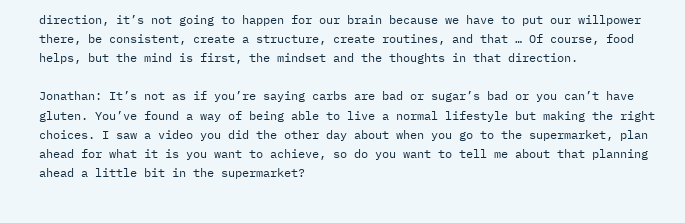direction, it’s not going to happen for our brain because we have to put our willpower there, be consistent, create a structure, create routines, and that … Of course, food helps, but the mind is first, the mindset and the thoughts in that direction.

Jonathan: It’s not as if you’re saying carbs are bad or sugar’s bad or you can’t have gluten. You’ve found a way of being able to live a normal lifestyle but making the right choices. I saw a video you did the other day about when you go to the supermarket, plan ahead for what it is you want to achieve, so do you want to tell me about that planning ahead a little bit in the supermarket?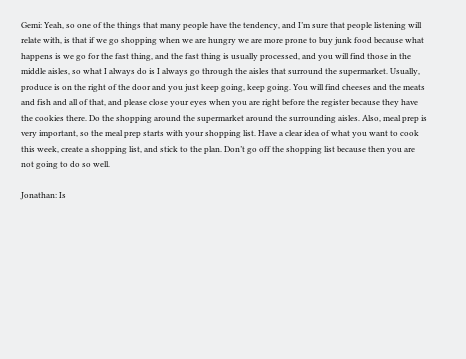Gemi: Yeah, so one of the things that many people have the tendency, and I’m sure that people listening will relate with, is that if we go shopping when we are hungry we are more prone to buy junk food because what happens is we go for the fast thing, and the fast thing is usually processed, and you will find those in the middle aisles, so what I always do is I always go through the aisles that surround the supermarket. Usually, produce is on the right of the door and you just keep going, keep going. You will find cheeses and the meats and fish and all of that, and please close your eyes when you are right before the register because they have the cookies there. Do the shopping around the supermarket around the surrounding aisles. Also, meal prep is very important, so the meal prep starts with your shopping list. Have a clear idea of what you want to cook this week, create a shopping list, and stick to the plan. Don’t go off the shopping list because then you are not going to do so well.

Jonathan: Is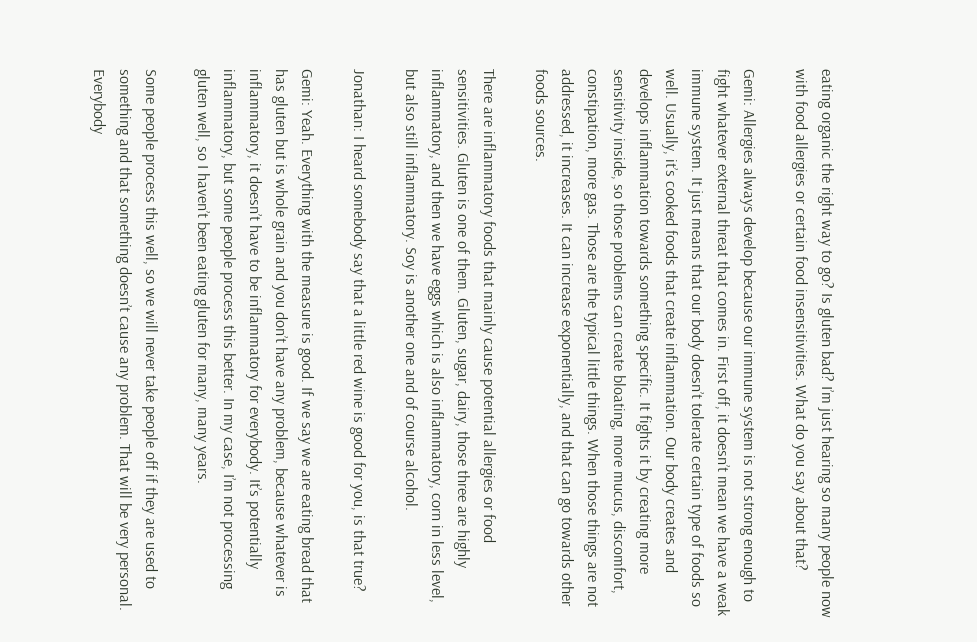eating organic the right way to go? Is gluten bad? I’m just hearing so many people now with food allergies or certain food insensitivities. What do you say about that?

Gemi: Allergies always develop because our immune system is not strong enough to fight whatever external threat that comes in. First off, it doesn’t mean we have a weak immune system. It just means that our body doesn’t tolerate certain type of foods so well. Usually, it’s cooked foods that create inflammation. Our body creates and develops inflammation towards something specific. It fights it by creating more sensitivity inside, so those problems can create bloating, more mucus, discomfort, constipation, more gas. Those are the typical little things. When those things are not addressed, it increases. It can increase exponentially, and that can go towards other foods sources.

There are inflammatory foods that mainly cause potential allergies or food sensitivities. Gluten is one of them. Gluten, sugar, dairy, those three are highly inflammatory, and then we have eggs which is also inflammatory, corn in less level, but also still inflammatory. Soy is another one and of course alcohol.

Jonathan: I heard somebody say that a little red wine is good for you, is that true?

Gemi: Yeah. Everything with the measure is good. If we say we are eating bread that has gluten but is whole grain and you don’t have any problem, because whatever is inflammatory, it doesn’t have to be inflammatory for everybody. It’s potentially inflammatory, but some people process this better. In my case, I’m not processing gluten well, so I haven’t been eating gluten for many, many years.

Some people process this well, so we will never take people off if they are used to something and that something doesn’t cause any problem. That will be very personal. Everybody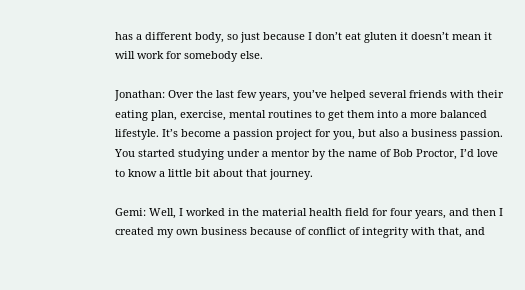has a different body, so just because I don’t eat gluten it doesn’t mean it will work for somebody else.

Jonathan: Over the last few years, you’ve helped several friends with their eating plan, exercise, mental routines to get them into a more balanced lifestyle. It’s become a passion project for you, but also a business passion. You started studying under a mentor by the name of Bob Proctor, I’d love to know a little bit about that journey.

Gemi: Well, I worked in the material health field for four years, and then I created my own business because of conflict of integrity with that, and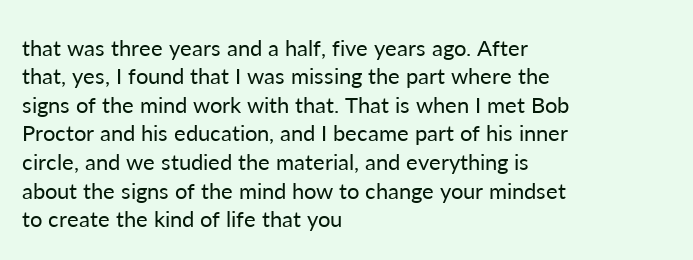that was three years and a half, five years ago. After that, yes, I found that I was missing the part where the signs of the mind work with that. That is when I met Bob Proctor and his education, and I became part of his inner circle, and we studied the material, and everything is about the signs of the mind how to change your mindset to create the kind of life that you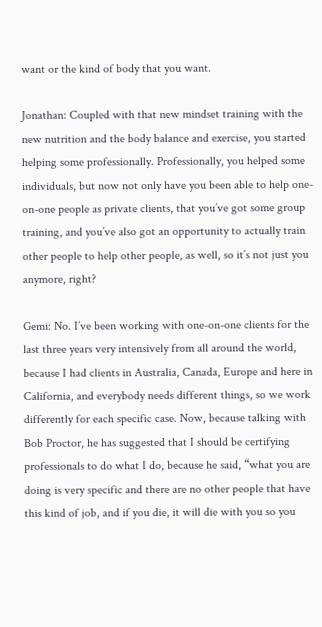want or the kind of body that you want.

Jonathan: Coupled with that new mindset training with the new nutrition and the body balance and exercise, you started helping some professionally. Professionally, you helped some individuals, but now not only have you been able to help one-on-one people as private clients, that you’ve got some group training, and you’ve also got an opportunity to actually train other people to help other people, as well, so it’s not just you anymore, right?

Gemi: No. I’ve been working with one-on-one clients for the last three years very intensively from all around the world, because I had clients in Australia, Canada, Europe and here in California, and everybody needs different things, so we work differently for each specific case. Now, because talking with Bob Proctor, he has suggested that I should be certifying professionals to do what I do, because he said, “what you are doing is very specific and there are no other people that have this kind of job, and if you die, it will die with you so you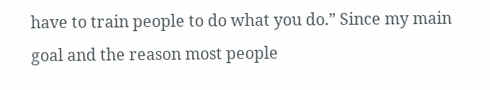have to train people to do what you do.” Since my main goal and the reason most people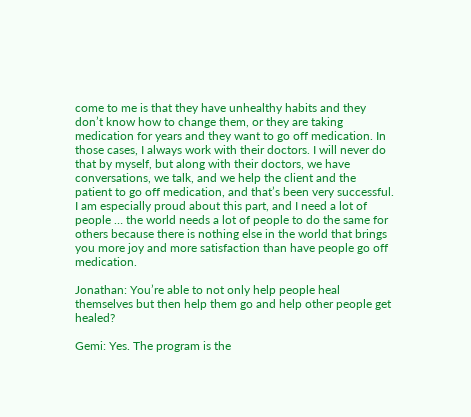come to me is that they have unhealthy habits and they don’t know how to change them, or they are taking medication for years and they want to go off medication. In those cases, I always work with their doctors. I will never do that by myself, but along with their doctors, we have conversations, we talk, and we help the client and the patient to go off medication, and that’s been very successful. I am especially proud about this part, and I need a lot of people … the world needs a lot of people to do the same for others because there is nothing else in the world that brings you more joy and more satisfaction than have people go off medication.

Jonathan: You’re able to not only help people heal themselves but then help them go and help other people get healed?

Gemi: Yes. The program is the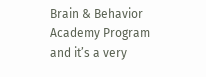Brain & Behavior Academy Program and it’s a very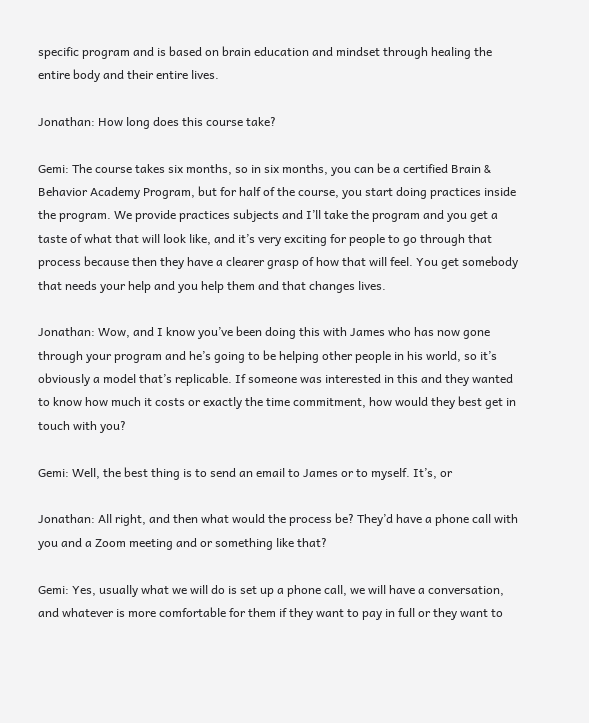specific program and is based on brain education and mindset through healing the entire body and their entire lives.

Jonathan: How long does this course take?

Gemi: The course takes six months, so in six months, you can be a certified Brain & Behavior Academy Program, but for half of the course, you start doing practices inside the program. We provide practices subjects and I’ll take the program and you get a taste of what that will look like, and it’s very exciting for people to go through that process because then they have a clearer grasp of how that will feel. You get somebody that needs your help and you help them and that changes lives.

Jonathan: Wow, and I know you’ve been doing this with James who has now gone through your program and he’s going to be helping other people in his world, so it’s obviously a model that’s replicable. If someone was interested in this and they wanted to know how much it costs or exactly the time commitment, how would they best get in touch with you?

Gemi: Well, the best thing is to send an email to James or to myself. It’s, or

Jonathan: All right, and then what would the process be? They’d have a phone call with you and a Zoom meeting and or something like that?

Gemi: Yes, usually what we will do is set up a phone call, we will have a conversation, and whatever is more comfortable for them if they want to pay in full or they want to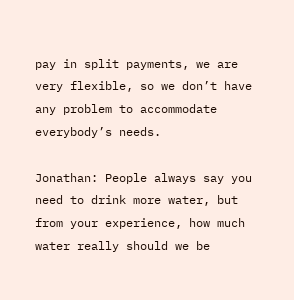pay in split payments, we are very flexible, so we don’t have any problem to accommodate everybody’s needs.

Jonathan: People always say you need to drink more water, but from your experience, how much water really should we be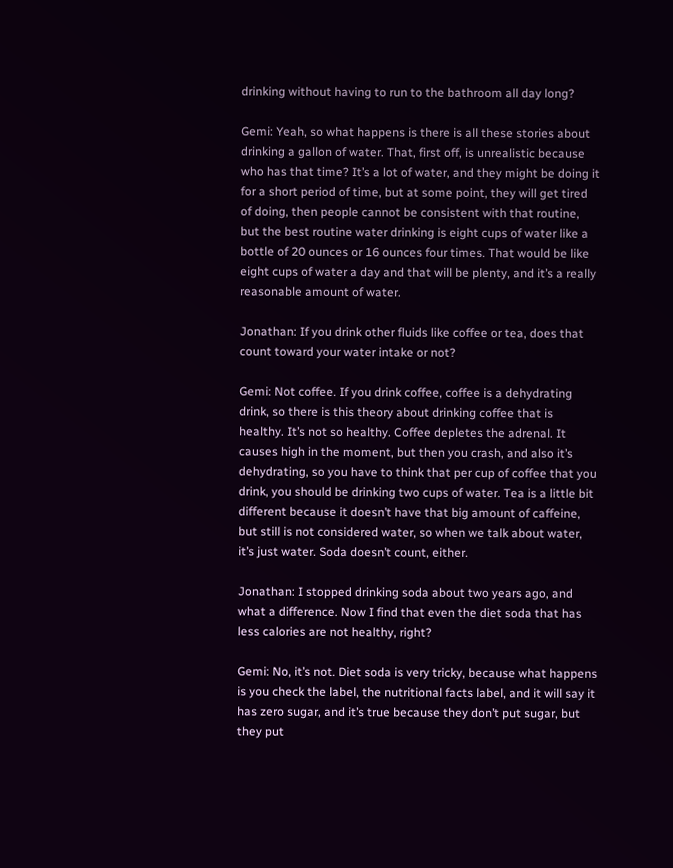drinking without having to run to the bathroom all day long?

Gemi: Yeah, so what happens is there is all these stories about drinking a gallon of water. That, first off, is unrealistic because who has that time? It’s a lot of water, and they might be doing it for a short period of time, but at some point, they will get tired of doing, then people cannot be consistent with that routine, but the best routine water drinking is eight cups of water like a bottle of 20 ounces or 16 ounces four times. That would be like eight cups of water a day and that will be plenty, and it’s a really reasonable amount of water.

Jonathan: If you drink other fluids like coffee or tea, does that count toward your water intake or not?

Gemi: Not coffee. If you drink coffee, coffee is a dehydrating drink, so there is this theory about drinking coffee that is healthy. It’s not so healthy. Coffee depletes the adrenal. It causes high in the moment, but then you crash, and also it’s dehydrating, so you have to think that per cup of coffee that you drink, you should be drinking two cups of water. Tea is a little bit different because it doesn’t have that big amount of caffeine, but still is not considered water, so when we talk about water, it’s just water. Soda doesn’t count, either.

Jonathan: I stopped drinking soda about two years ago, and what a difference. Now I find that even the diet soda that has less calories are not healthy, right?

Gemi: No, it’s not. Diet soda is very tricky, because what happens is you check the label, the nutritional facts label, and it will say it has zero sugar, and it’s true because they don’t put sugar, but they put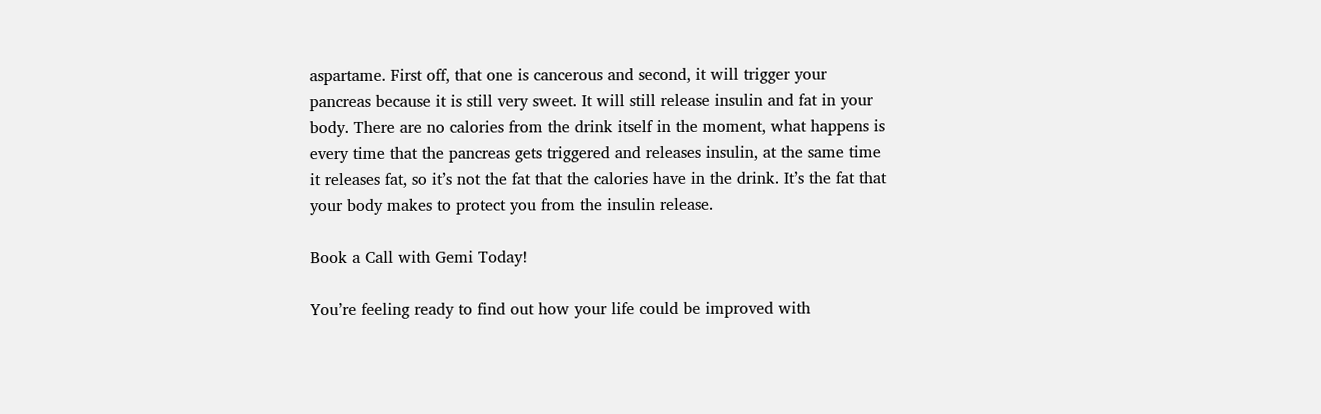aspartame. First off, that one is cancerous and second, it will trigger your pancreas because it is still very sweet. It will still release insulin and fat in your body. There are no calories from the drink itself in the moment, what happens is every time that the pancreas gets triggered and releases insulin, at the same time it releases fat, so it’s not the fat that the calories have in the drink. It’s the fat that your body makes to protect you from the insulin release.

Book a Call with Gemi Today!

You’re feeling ready to find out how your life could be improved with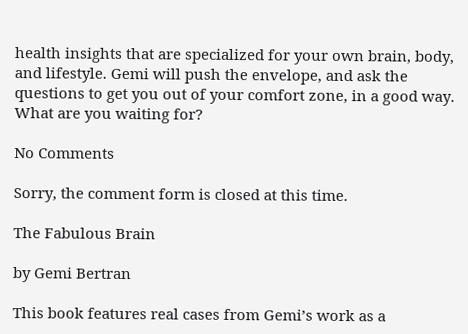health insights that are specialized for your own brain, body, and lifestyle. Gemi will push the envelope, and ask the questions to get you out of your comfort zone, in a good way.  What are you waiting for?

No Comments

Sorry, the comment form is closed at this time.

The Fabulous Brain

by Gemi Bertran

This book features real cases from Gemi’s work as a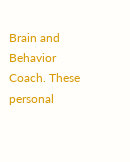Brain and Behavior Coach. These personal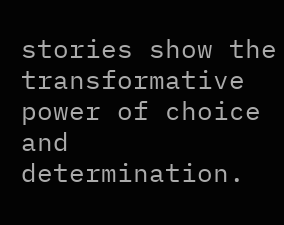stories show the transformative power of choice and determination.